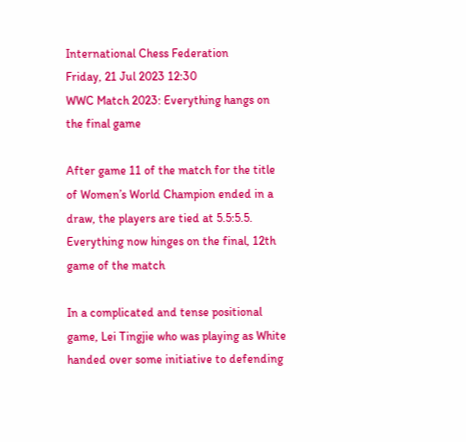International Chess Federation
Friday, 21 Jul 2023 12:30
WWC Match 2023: Everything hangs on the final game

After game 11 of the match for the title of Women’s World Champion ended in a draw, the players are tied at 5.5:5.5. Everything now hinges on the final, 12th game of the match

In a complicated and tense positional game, Lei Tingjie who was playing as White handed over some initiative to defending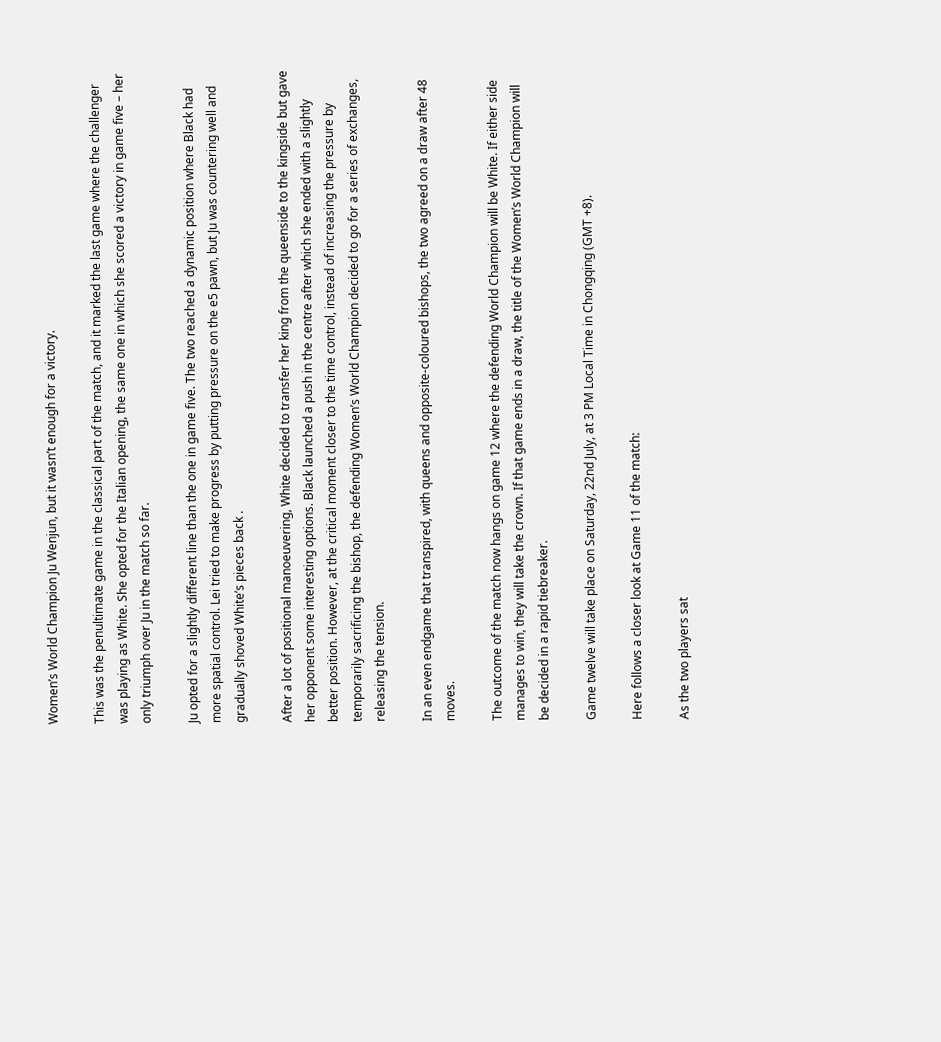Women’s World Champion Ju Wenjun, but it wasn’t enough for a victory.

This was the penultimate game in the classical part of the match, and it marked the last game where the challenger was playing as White. She opted for the Italian opening, the same one in which she scored a victory in game five – her only triumph over Ju in the match so far.

Ju opted for a slightly different line than the one in game five. The two reached a dynamic position where Black had more spatial control. Lei tried to make progress by putting pressure on the e5 pawn, but Ju was countering well and gradually shoved White’s pieces back .

After a lot of positional manoeuvering, White decided to transfer her king from the queenside to the kingside but gave her opponent some interesting options. Black launched a push in the centre after which she ended with a slightly better position. However, at the critical moment closer to the time control, instead of increasing the pressure by temporarily sacrificing the bishop, the defending Women’s World Champion decided to go for a series of exchanges, releasing the tension.

In an even endgame that transpired, with queens and opposite-coloured bishops, the two agreed on a draw after 48 moves.

The outcome of the match now hangs on game 12 where the defending World Champion will be White. If either side manages to win, they will take the crown. If that game ends in a draw, the title of the Women’s World Champion will be decided in a rapid tiebreaker.

Game twelve will take place on Saturday, 22nd July, at 3 PM Local Time in Chongqing (GMT +8).

Here follows a closer look at Game 11 of the match:

As the two players sat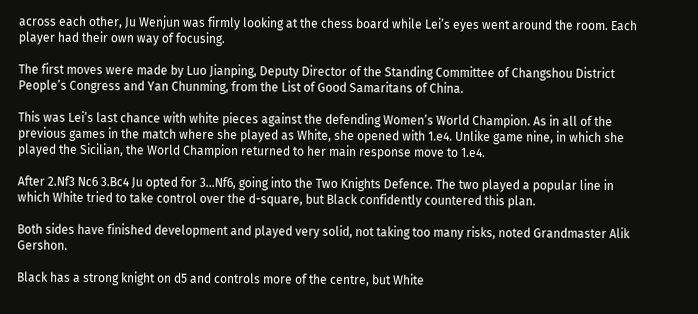across each other, Ju Wenjun was firmly looking at the chess board while Lei’s eyes went around the room. Each player had their own way of focusing.

The first moves were made by Luo Jianping, Deputy Director of the Standing Committee of Changshou District People’s Congress and Yan Chunming, from the List of Good Samaritans of China.

This was Lei’s last chance with white pieces against the defending Women’s World Champion. As in all of the previous games in the match where she played as White, she opened with 1.e4. Unlike game nine, in which she played the Sicilian, the World Champion returned to her main response move to 1.e4.

After 2.Nf3 Nc6 3.Bc4 Ju opted for 3…Nf6, going into the Two Knights Defence. The two played a popular line in which White tried to take control over the d-square, but Black confidently countered this plan.

Both sides have finished development and played very solid, not taking too many risks, noted Grandmaster Alik Gershon.

Black has a strong knight on d5 and controls more of the centre, but White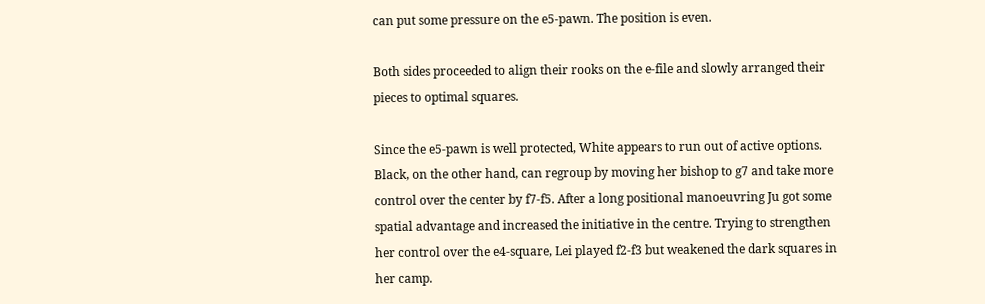can put some pressure on the e5-pawn. The position is even.

Both sides proceeded to align their rooks on the e-file and slowly arranged their pieces to optimal squares.

Since the e5-pawn is well protected, White appears to run out of active options. Black, on the other hand, can regroup by moving her bishop to g7 and take more control over the center by f7-f5. After a long positional manoeuvring Ju got some spatial advantage and increased the initiative in the centre. Trying to strengthen her control over the e4-square, Lei played f2-f3 but weakened the dark squares in her camp.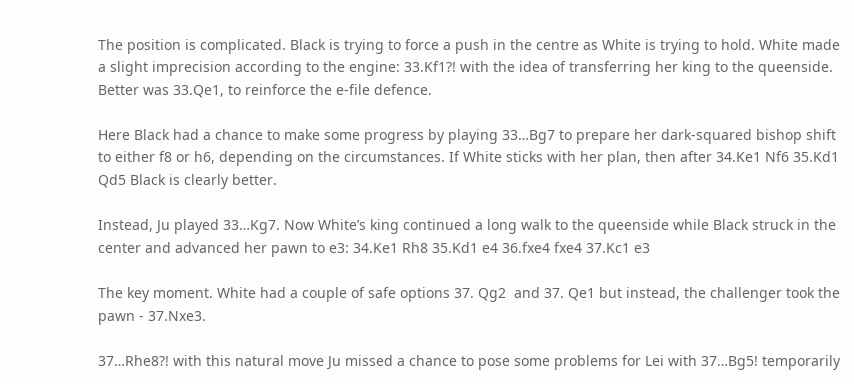The position is complicated. Black is trying to force a push in the centre as White is trying to hold. White made a slight imprecision according to the engine: 33.Kf1?! with the idea of transferring her king to the queenside. Better was 33.Qe1, to reinforce the e-file defence.

Here Black had a chance to make some progress by playing 33…Bg7 to prepare her dark-squared bishop shift to either f8 or h6, depending on the circumstances. If White sticks with her plan, then after 34.Ke1 Nf6 35.Kd1 Qd5 Black is clearly better.

Instead, Ju played 33…Kg7. Now White’s king continued a long walk to the queenside while Black struck in the center and advanced her pawn to e3: 34.Ke1 Rh8 35.Kd1 e4 36.fxe4 fxe4 37.Kc1 e3

The key moment. White had a couple of safe options 37. Qg2  and 37. Qe1 but instead, the challenger took the pawn - 37.Nxe3.

37…Rhe8?! with this natural move Ju missed a chance to pose some problems for Lei with 37…Bg5! temporarily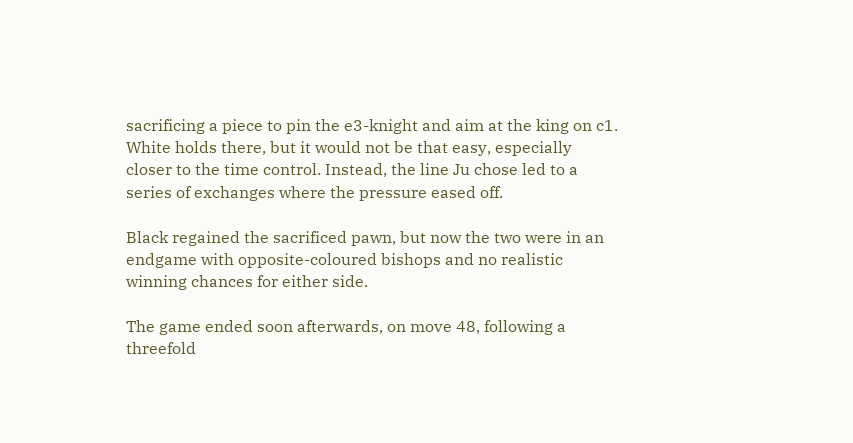sacrificing a piece to pin the e3-knight and aim at the king on c1. White holds there, but it would not be that easy, especially closer to the time control. Instead, the line Ju chose led to a series of exchanges where the pressure eased off.

Black regained the sacrificed pawn, but now the two were in an endgame with opposite-coloured bishops and no realistic winning chances for either side.

The game ended soon afterwards, on move 48, following a threefold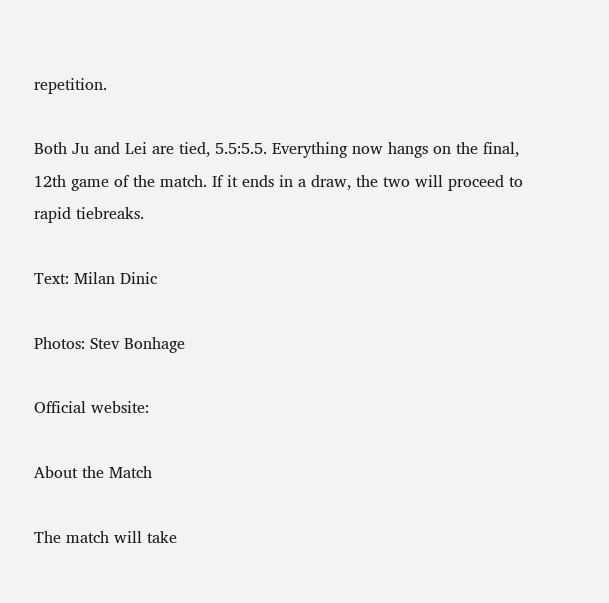repetition.

Both Ju and Lei are tied, 5.5:5.5. Everything now hangs on the final, 12th game of the match. If it ends in a draw, the two will proceed to rapid tiebreaks.

Text: Milan Dinic

Photos: Stev Bonhage

Official website:

About the Match

The match will take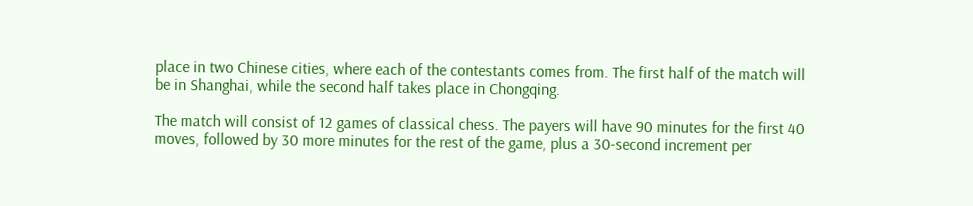place in two Chinese cities, where each of the contestants comes from. The first half of the match will be in Shanghai, while the second half takes place in Chongqing.

The match will consist of 12 games of classical chess. The payers will have 90 minutes for the first 40 moves, followed by 30 more minutes for the rest of the game, plus a 30-second increment per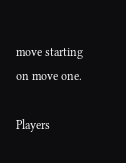move starting on move one.

Players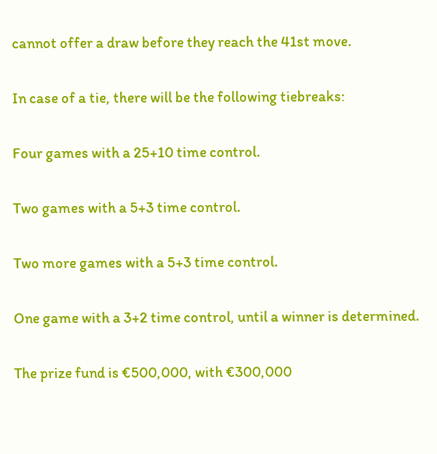cannot offer a draw before they reach the 41st move.

In case of a tie, there will be the following tiebreaks:

Four games with a 25+10 time control.

Two games with a 5+3 time control.

Two more games with a 5+3 time control.

One game with a 3+2 time control, until a winner is determined.

The prize fund is €500,000, with €300,000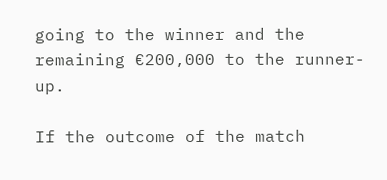going to the winner and the remaining €200,000 to the runner-up.

If the outcome of the match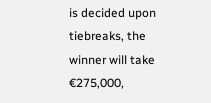is decided upon tiebreaks, the winner will take €275,000,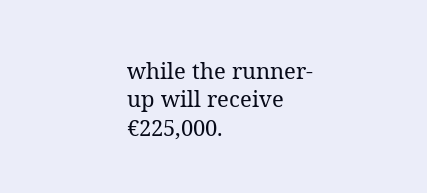while the runner-up will receive €225,000.